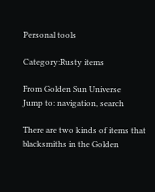Personal tools

Category:Rusty items

From Golden Sun Universe
Jump to: navigation, search

There are two kinds of items that blacksmiths in the Golden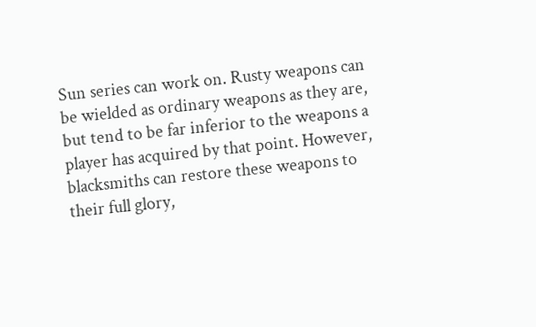Sun series can work on. Rusty weapons can be wielded as ordinary weapons as they are, but tend to be far inferior to the weapons a player has acquired by that point. However, blacksmiths can restore these weapons to their full glory,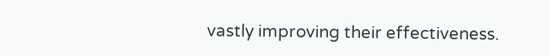vastly improving their effectiveness.